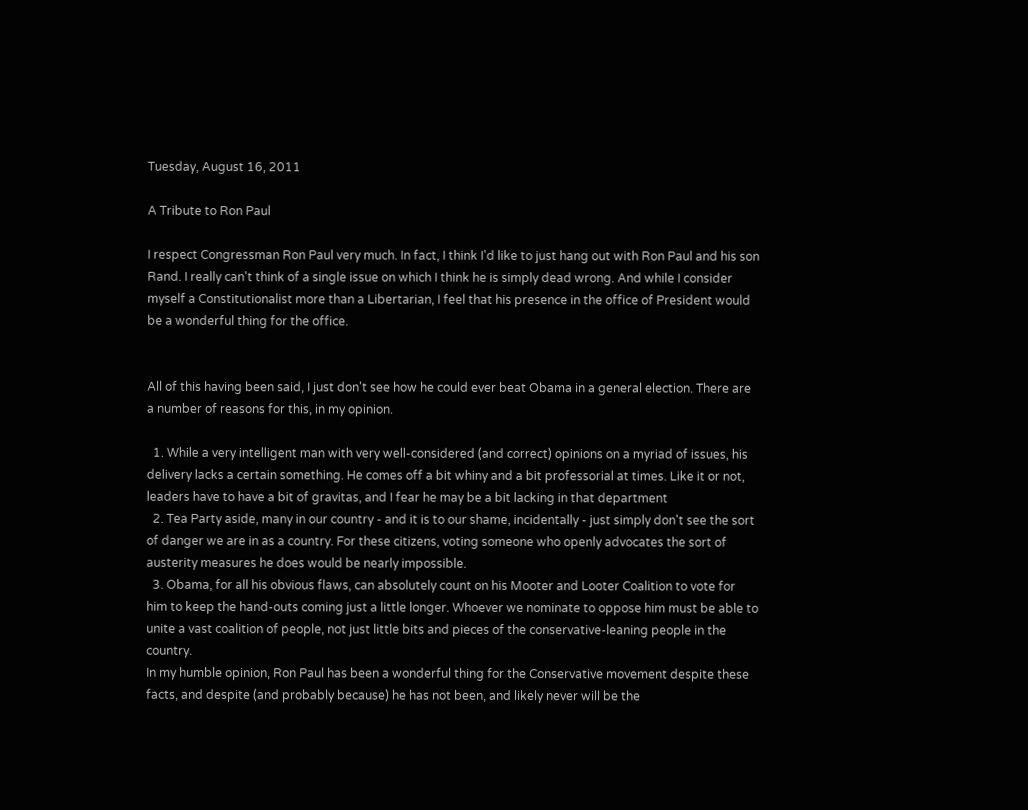Tuesday, August 16, 2011

A Tribute to Ron Paul

I respect Congressman Ron Paul very much. In fact, I think I'd like to just hang out with Ron Paul and his son Rand. I really can't think of a single issue on which I think he is simply dead wrong. And while I consider myself a Constitutionalist more than a Libertarian, I feel that his presence in the office of President would be a wonderful thing for the office.


All of this having been said, I just don't see how he could ever beat Obama in a general election. There are a number of reasons for this, in my opinion.

  1. While a very intelligent man with very well-considered (and correct) opinions on a myriad of issues, his delivery lacks a certain something. He comes off a bit whiny and a bit professorial at times. Like it or not, leaders have to have a bit of gravitas, and I fear he may be a bit lacking in that department
  2. Tea Party aside, many in our country - and it is to our shame, incidentally - just simply don't see the sort of danger we are in as a country. For these citizens, voting someone who openly advocates the sort of austerity measures he does would be nearly impossible.
  3. Obama, for all his obvious flaws, can absolutely count on his Mooter and Looter Coalition to vote for him to keep the hand-outs coming just a little longer. Whoever we nominate to oppose him must be able to unite a vast coalition of people, not just little bits and pieces of the conservative-leaning people in the country.
In my humble opinion, Ron Paul has been a wonderful thing for the Conservative movement despite these facts, and despite (and probably because) he has not been, and likely never will be the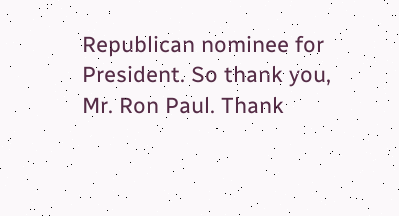Republican nominee for President. So thank you, Mr. Ron Paul. Thank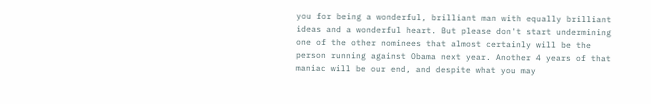you for being a wonderful, brilliant man with equally brilliant ideas and a wonderful heart. But please don't start undermining one of the other nominees that almost certainly will be the person running against Obama next year. Another 4 years of that maniac will be our end, and despite what you may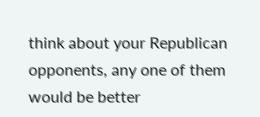think about your Republican opponents, any one of them would be better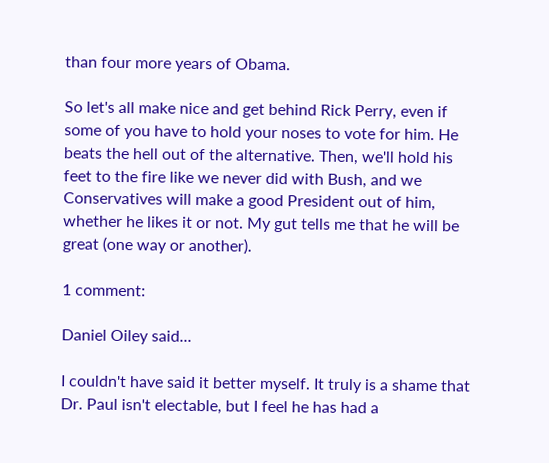than four more years of Obama.

So let's all make nice and get behind Rick Perry, even if some of you have to hold your noses to vote for him. He beats the hell out of the alternative. Then, we'll hold his feet to the fire like we never did with Bush, and we Conservatives will make a good President out of him, whether he likes it or not. My gut tells me that he will be great (one way or another).

1 comment:

Daniel Oiley said...

I couldn't have said it better myself. It truly is a shame that Dr. Paul isn't electable, but I feel he has had a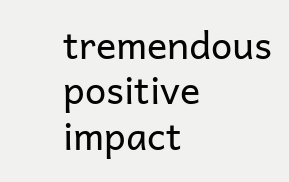tremendous positive impact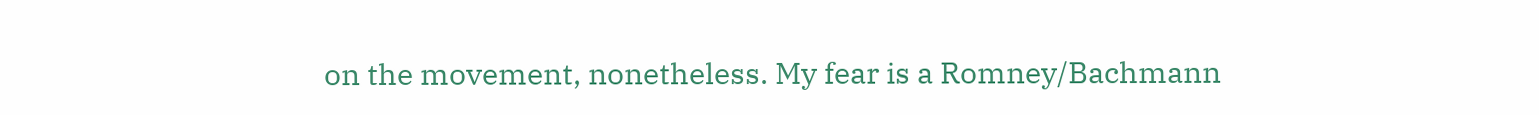on the movement, nonetheless. My fear is a Romney/Bachmann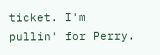ticket. I'm pullin' for Perry.